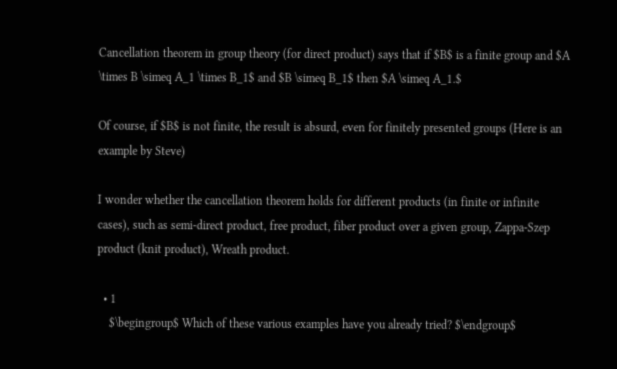Cancellation theorem in group theory (for direct product) says that if $B$ is a finite group and $A \times B \simeq A_1 \times B_1$ and $B \simeq B_1$ then $A \simeq A_1.$

Of course, if $B$ is not finite, the result is absurd, even for finitely presented groups (Here is an example by Steve)

I wonder whether the cancellation theorem holds for different products (in finite or infinite cases), such as semi-direct product, free product, fiber product over a given group, Zappa-Szep product (knit product), Wreath product.

  • 1
    $\begingroup$ Which of these various examples have you already tried? $\endgroup$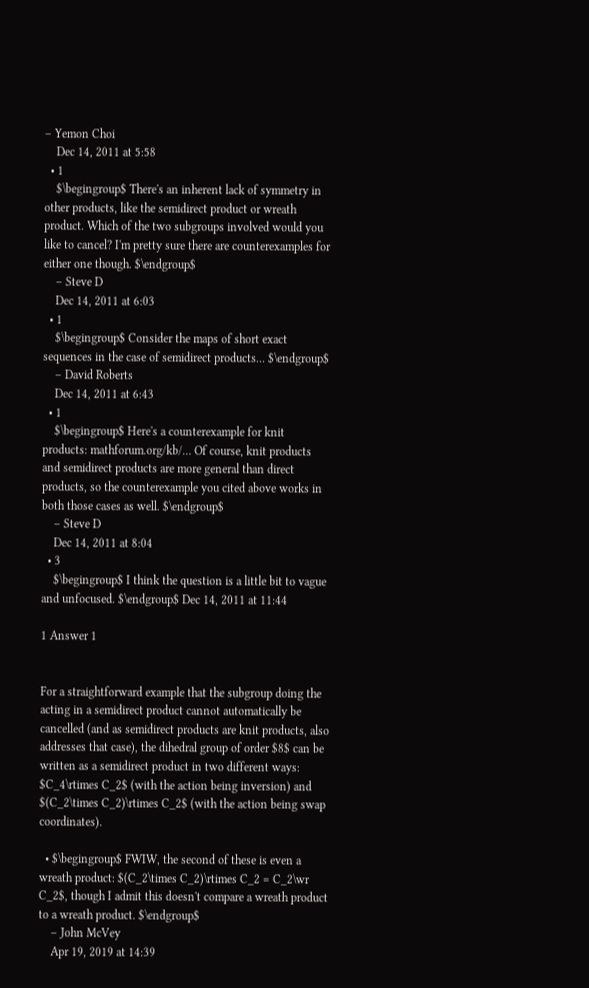– Yemon Choi
    Dec 14, 2011 at 5:58
  • 1
    $\begingroup$ There's an inherent lack of symmetry in other products, like the semidirect product or wreath product. Which of the two subgroups involved would you like to cancel? I'm pretty sure there are counterexamples for either one though. $\endgroup$
    – Steve D
    Dec 14, 2011 at 6:03
  • 1
    $\begingroup$ Consider the maps of short exact sequences in the case of semidirect products... $\endgroup$
    – David Roberts
    Dec 14, 2011 at 6:43
  • 1
    $\begingroup$ Here's a counterexample for knit products: mathforum.org/kb/… Of course, knit products and semidirect products are more general than direct products, so the counterexample you cited above works in both those cases as well. $\endgroup$
    – Steve D
    Dec 14, 2011 at 8:04
  • 3
    $\begingroup$ I think the question is a little bit to vague and unfocused. $\endgroup$ Dec 14, 2011 at 11:44

1 Answer 1


For a straightforward example that the subgroup doing the acting in a semidirect product cannot automatically be cancelled (and as semidirect products are knit products, also addresses that case), the dihedral group of order $8$ can be written as a semidirect product in two different ways: $C_4\rtimes C_2$ (with the action being inversion) and $(C_2\times C_2)\rtimes C_2$ (with the action being swap coordinates).

  • $\begingroup$ FWIW, the second of these is even a wreath product: $(C_2\times C_2)\rtimes C_2 = C_2\wr C_2$, though I admit this doesn't compare a wreath product to a wreath product. $\endgroup$
    – John McVey
    Apr 19, 2019 at 14:39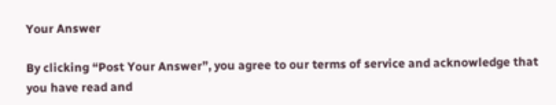Your Answer

By clicking “Post Your Answer”, you agree to our terms of service and acknowledge that you have read and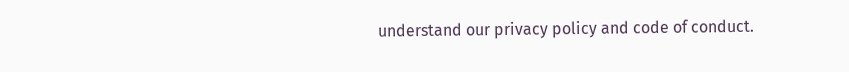understand our privacy policy and code of conduct.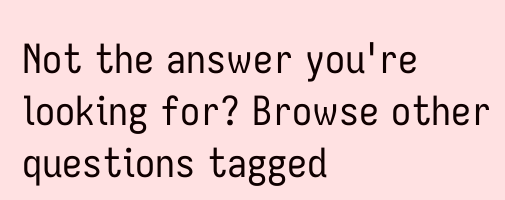Not the answer you're looking for? Browse other questions tagged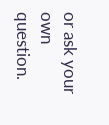or ask your own question.